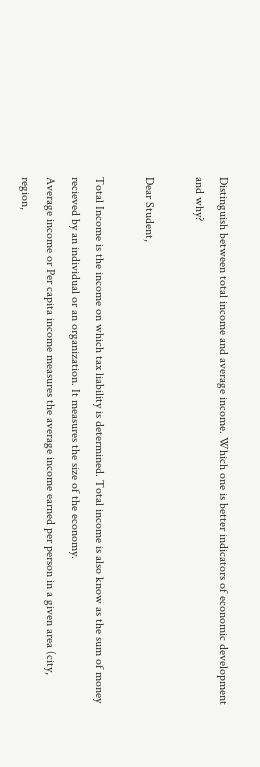Distinguish between total income and average income. Which one is better indicators of economic development and why?

Dear Student,

Total Income is the income on which tax liability is determined. Total income is also know as the sum of money recieved by an individual or an organization. It measures the size of the economy.
Average income or Per capita income measures the average income earned per person in a given area (city, region,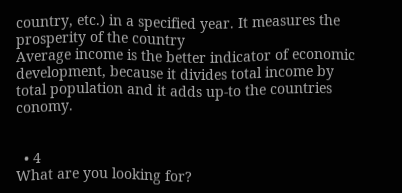country, etc.) in a specified year. It measures the prosperity of the country
Average income is the better indicator of economic development, because it divides total income by total population and it adds up-to the countries conomy.


  • 4
What are you looking for?